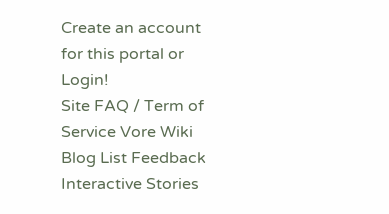Create an account for this portal or Login!
Site FAQ / Term of Service Vore Wiki Blog List Feedback Interactive Stories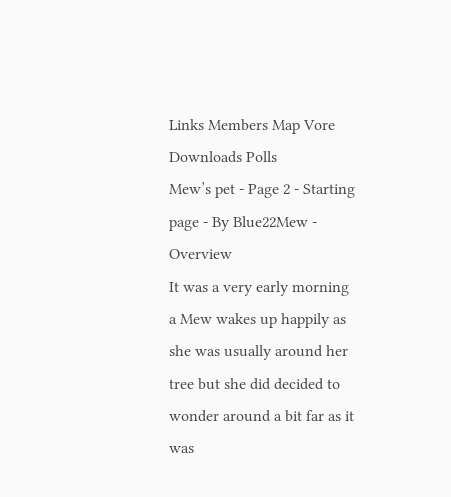Links Members Map Vore Downloads Polls
Mew’s pet - Page 2 - Starting page - By Blue22Mew - Overview
It was a very early morning a Mew wakes up happily as she was usually around her tree but she did decided to wonder around a bit far as it was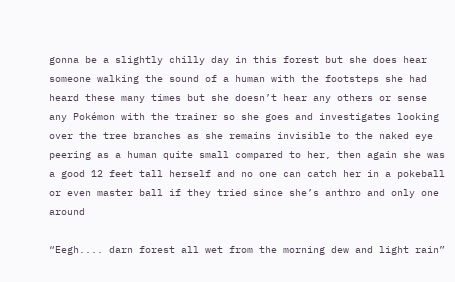gonna be a slightly chilly day in this forest but she does hear someone walking the sound of a human with the footsteps she had heard these many times but she doesn’t hear any others or sense any Pokémon with the trainer so she goes and investigates looking over the tree branches as she remains invisible to the naked eye peering as a human quite small compared to her, then again she was a good 12 feet tall herself and no one can catch her in a pokeball or even master ball if they tried since she’s anthro and only one around

“Eegh.... darn forest all wet from the morning dew and light rain”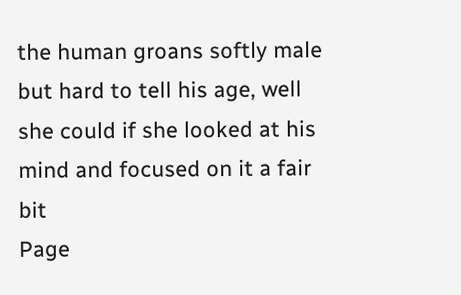the human groans softly male but hard to tell his age, well she could if she looked at his mind and focused on it a fair bit
Page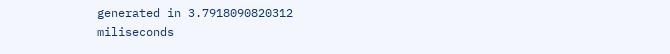generated in 3.7918090820312 miliseconds